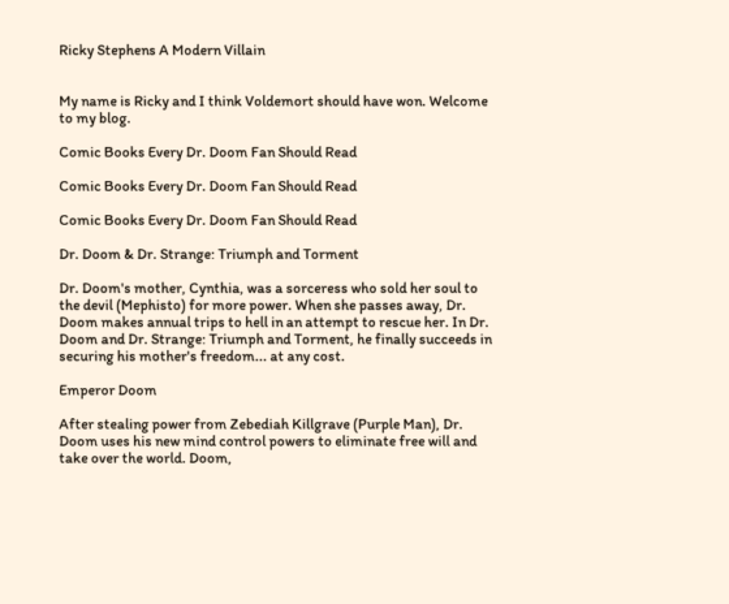Ricky Stephens A Modern Villain


My name is Ricky and I think Voldemort should have won. Welcome to my blog.

Comic Books Every Dr. Doom Fan Should Read

Comic Books Every Dr. Doom Fan Should Read

Comic Books Every Dr. Doom Fan Should Read

Dr. Doom & Dr. Strange: Triumph and Torment

Dr. Doom's mother, Cynthia, was a sorceress who sold her soul to the devil (Mephisto) for more power. When she passes away, Dr. Doom makes annual trips to hell in an attempt to rescue her. In Dr. Doom and Dr. Strange: Triumph and Torment, he finally succeeds in securing his mother's freedom... at any cost.

Emperor Doom

After stealing power from Zebediah Killgrave (Purple Man), Dr. Doom uses his new mind control powers to eliminate free will and take over the world. Doom,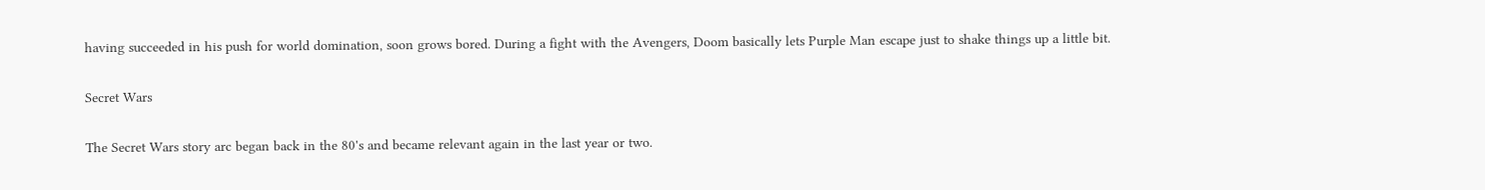having succeeded in his push for world domination, soon grows bored. During a fight with the Avengers, Doom basically lets Purple Man escape just to shake things up a little bit.

Secret Wars

The Secret Wars story arc began back in the 80's and became relevant again in the last year or two.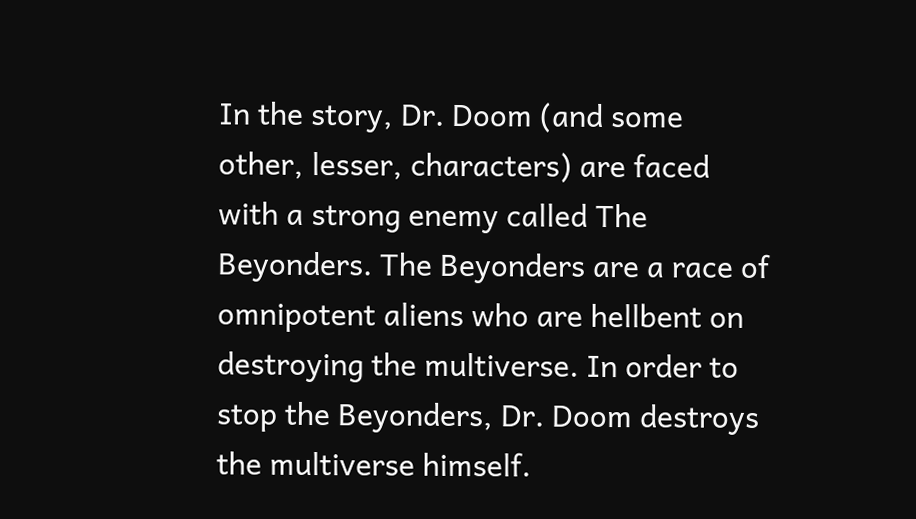In the story, Dr. Doom (and some other, lesser, characters) are faced with a strong enemy called The Beyonders. The Beyonders are a race of omnipotent aliens who are hellbent on destroying the multiverse. In order to stop the Beyonders, Dr. Doom destroys the multiverse himself.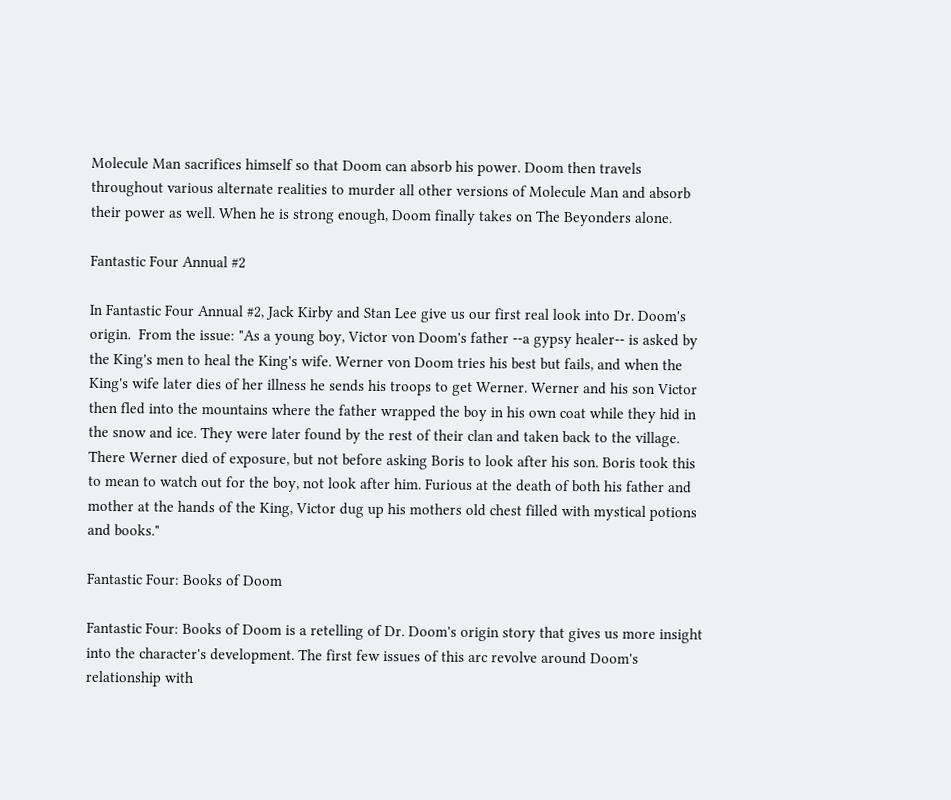Molecule Man sacrifices himself so that Doom can absorb his power. Doom then travels throughout various alternate realities to murder all other versions of Molecule Man and absorb their power as well. When he is strong enough, Doom finally takes on The Beyonders alone.

Fantastic Four Annual #2

In Fantastic Four Annual #2, Jack Kirby and Stan Lee give us our first real look into Dr. Doom's origin.  From the issue: "As a young boy, Victor von Doom's father --a gypsy healer-- is asked by the King's men to heal the King's wife. Werner von Doom tries his best but fails, and when the King's wife later dies of her illness he sends his troops to get Werner. Werner and his son Victor then fled into the mountains where the father wrapped the boy in his own coat while they hid in the snow and ice. They were later found by the rest of their clan and taken back to the village. There Werner died of exposure, but not before asking Boris to look after his son. Boris took this to mean to watch out for the boy, not look after him. Furious at the death of both his father and mother at the hands of the King, Victor dug up his mothers old chest filled with mystical potions and books."

Fantastic Four: Books of Doom

Fantastic Four: Books of Doom is a retelling of Dr. Doom's origin story that gives us more insight into the character's development. The first few issues of this arc revolve around Doom's relationship with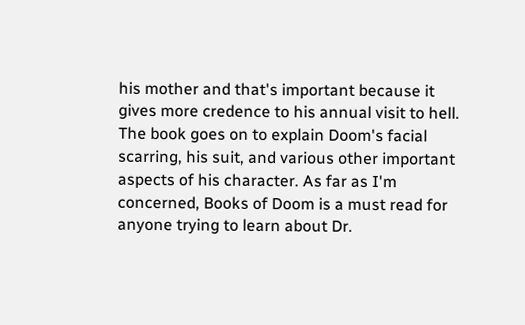his mother and that's important because it gives more credence to his annual visit to hell. The book goes on to explain Doom's facial scarring, his suit, and various other important aspects of his character. As far as I'm concerned, Books of Doom is a must read for anyone trying to learn about Dr.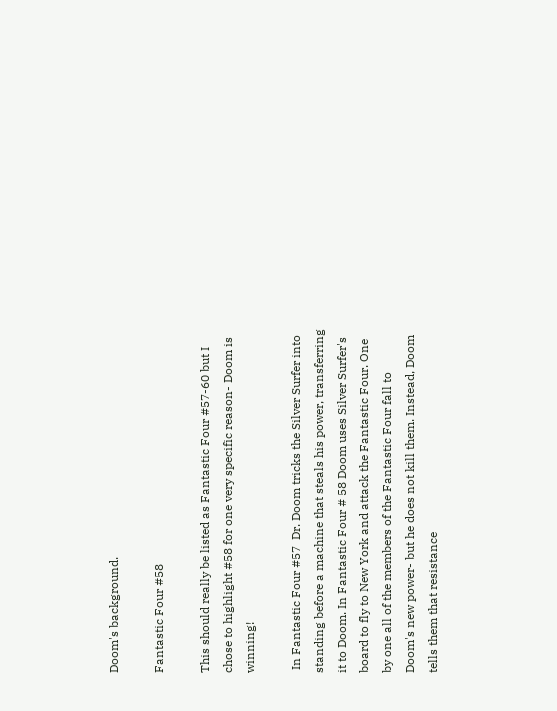Doom's background.

Fantastic Four #58

This should really be listed as Fantastic Four #57-60 but I chose to highlight #58 for one very specific reason- Doom is winning!

 In Fantastic Four #57  Dr. Doom tricks the Silver Surfer into standing before a machine that steals his power, transferring it to Doom. In Fantastic Four # 58 Doom uses Silver Surfer's board to fly to New York and attack the Fantastic Four. One by one all of the members of the Fantastic Four fall to Doom's new power- but he does not kill them. Instead, Doom tells them that resistance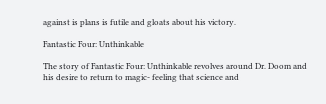against is plans is futile and gloats about his victory.

Fantastic Four: Unthinkable

The story of Fantastic Four: Unthinkable revolves around Dr. Doom and his desire to return to magic- feeling that science and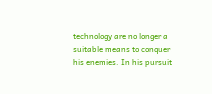technology are no longer a suitable means to conquer his enemies. In his pursuit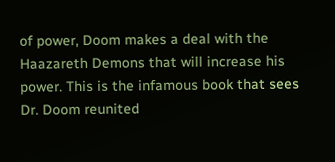of power, Doom makes a deal with the Haazareth Demons that will increase his power. This is the infamous book that sees Dr. Doom reunited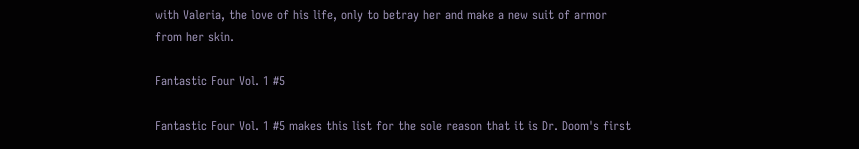with Valeria, the love of his life, only to betray her and make a new suit of armor from her skin.

Fantastic Four Vol. 1 #5

Fantastic Four Vol. 1 #5 makes this list for the sole reason that it is Dr. Doom's first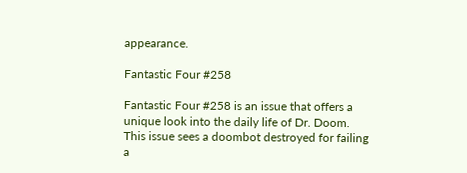appearance.

Fantastic Four #258

Fantastic Four #258 is an issue that offers a unique look into the daily life of Dr. Doom. This issue sees a doombot destroyed for failing a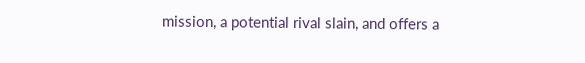mission, a potential rival slain, and offers a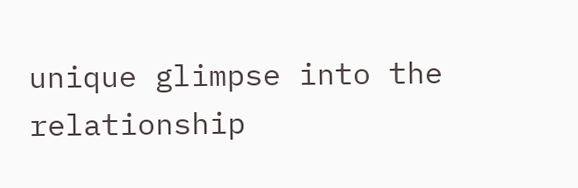unique glimpse into the relationship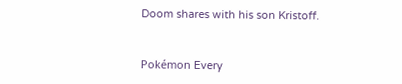Doom shares with his son Kristoff.


Pokémon Every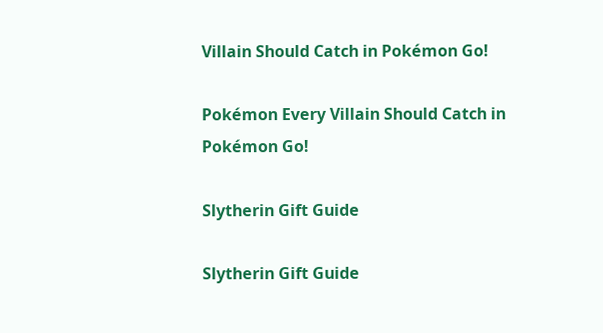Villain Should Catch in Pokémon Go!

Pokémon Every Villain Should Catch in Pokémon Go!

Slytherin Gift Guide

Slytherin Gift Guide